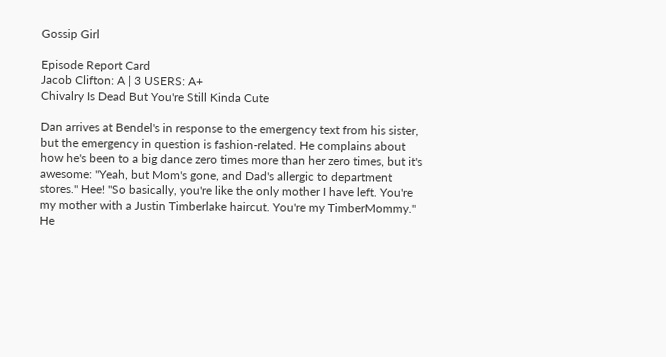Gossip Girl

Episode Report Card
Jacob Clifton: A | 3 USERS: A+
Chivalry Is Dead But You're Still Kinda Cute

Dan arrives at Bendel's in response to the emergency text from his sister, but the emergency in question is fashion-related. He complains about how he's been to a big dance zero times more than her zero times, but it's awesome: "Yeah, but Mom's gone, and Dad's allergic to department stores." Hee! "So basically, you're like the only mother I have left. You're my mother with a Justin Timberlake haircut. You're my TimberMommy." He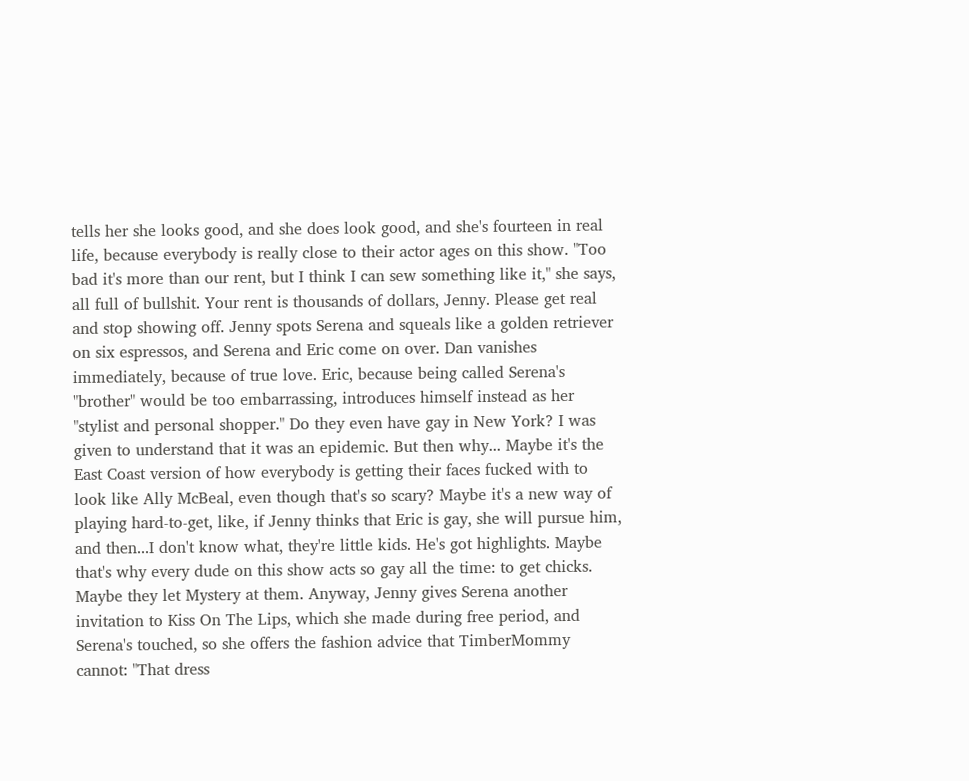tells her she looks good, and she does look good, and she's fourteen in real life, because everybody is really close to their actor ages on this show. "Too bad it's more than our rent, but I think I can sew something like it," she says, all full of bullshit. Your rent is thousands of dollars, Jenny. Please get real and stop showing off. Jenny spots Serena and squeals like a golden retriever on six espressos, and Serena and Eric come on over. Dan vanishes immediately, because of true love. Eric, because being called Serena's "brother" would be too embarrassing, introduces himself instead as her "stylist and personal shopper." Do they even have gay in New York? I was given to understand that it was an epidemic. But then why... Maybe it's the East Coast version of how everybody is getting their faces fucked with to look like Ally McBeal, even though that's so scary? Maybe it's a new way of playing hard-to-get, like, if Jenny thinks that Eric is gay, she will pursue him, and then...I don't know what, they're little kids. He's got highlights. Maybe that's why every dude on this show acts so gay all the time: to get chicks. Maybe they let Mystery at them. Anyway, Jenny gives Serena another invitation to Kiss On The Lips, which she made during free period, and Serena's touched, so she offers the fashion advice that TimberMommy cannot: "That dress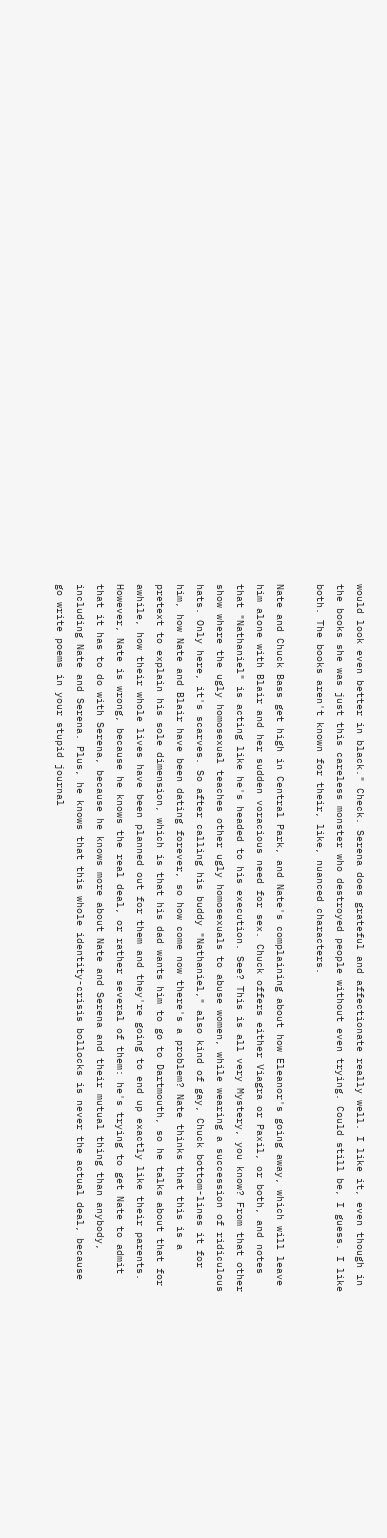would look even better in black." Check. Serena does grateful and affectionate really well. I like it, even though in the books she was just this careless monster who destroyed people without even trying. Could still be, I guess. I like both. The books aren't known for their, like, nuanced characters.

Nate and Chuck Bass get high in Central Park, and Nate's complaining about how Eleanor's going away, which will leave him alone with Blair and her sudden voracious need for sex. Chuck offers either Viagra or Paxil, or both, and notes that "Nathaniel" is acting like he's headed to his execution. See? This is all very Mystery, you know? From that other show where the ugly homosexual teaches other ugly homosexuals to abuse women, while wearing a succession of ridiculous hats. Only here, it's scarves. So after calling his buddy "Nathaniel," also kind of gay, Chuck bottom-lines it for him, how Nate and Blair have been dating forever, so how come now there's a problem? Nate thinks that this is a pretext to explain his sole dimension, which is that his dad wants him to go to Dartmouth, so he talks about that for awhile, how their whole lives have been planned out for them and they're going to end up exactly like their parents. However, Nate is wrong, because he knows the real deal, or rather several of them: he's trying to get Nate to admit that it has to do with Serena, because he knows more about Nate and Serena and their mutual thing than anybody, including Nate and Serena. Plus, he knows that this whole identity-crisis bollocks is never the actual deal, because go write poems in your stupid journal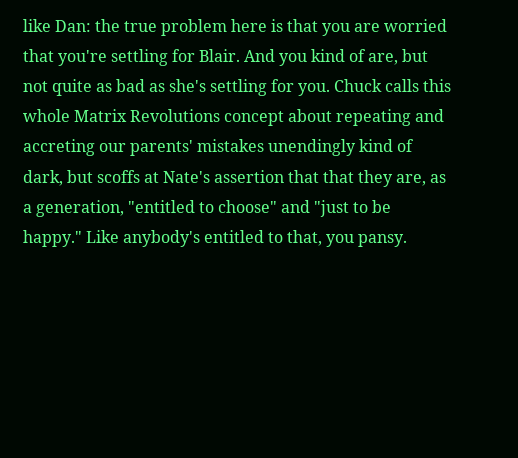like Dan: the true problem here is that you are worried that you're settling for Blair. And you kind of are, but not quite as bad as she's settling for you. Chuck calls this whole Matrix Revolutions concept about repeating and accreting our parents' mistakes unendingly kind of dark, but scoffs at Nate's assertion that that they are, as a generation, "entitled to choose" and "just to be happy." Like anybody's entitled to that, you pansy.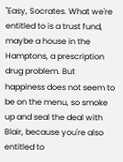"Easy, Socrates. What we're entitled to is a trust fund, maybe a house in the Hamptons, a prescription drug problem. But happiness does not seem to be on the menu, so smoke up and seal the deal with Blair, because you're also entitled to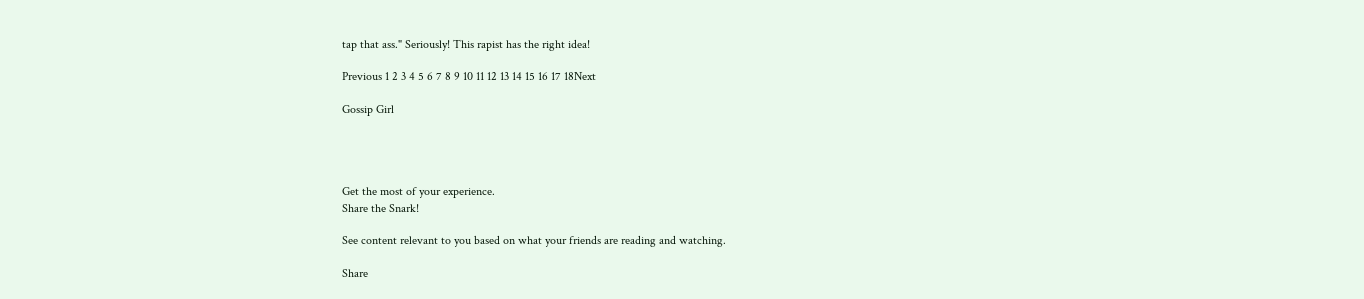tap that ass." Seriously! This rapist has the right idea!

Previous 1 2 3 4 5 6 7 8 9 10 11 12 13 14 15 16 17 18Next

Gossip Girl




Get the most of your experience.
Share the Snark!

See content relevant to you based on what your friends are reading and watching.

Share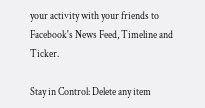your activity with your friends to Facebook's News Feed, Timeline and Ticker.

Stay in Control: Delete any item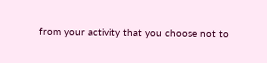from your activity that you choose not to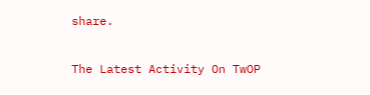share.

The Latest Activity On TwOP